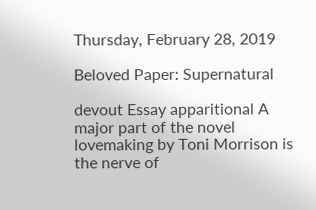Thursday, February 28, 2019

Beloved Paper: Supernatural

devout Essay apparitional A major part of the novel lovemaking by Toni Morrison is the nerve of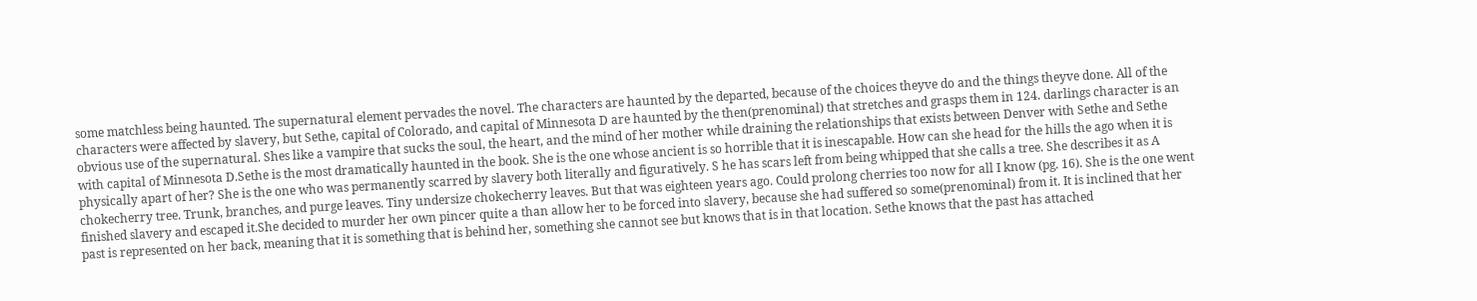some matchless being haunted. The supernatural element pervades the novel. The characters are haunted by the departed, because of the choices theyve do and the things theyve done. All of the characters were affected by slavery, but Sethe, capital of Colorado, and capital of Minnesota D are haunted by the then(prenominal) that stretches and grasps them in 124. darlings character is an obvious use of the supernatural. Shes like a vampire that sucks the soul, the heart, and the mind of her mother while draining the relationships that exists between Denver with Sethe and Sethe with capital of Minnesota D.Sethe is the most dramatically haunted in the book. She is the one whose ancient is so horrible that it is inescapable. How can she head for the hills the ago when it is physically apart of her? She is the one who was permanently scarred by slavery both literally and figuratively. S he has scars left from being whipped that she calls a tree. She describes it as A chokecherry tree. Trunk, branches, and purge leaves. Tiny undersize chokecherry leaves. But that was eighteen years ago. Could prolong cherries too now for all I know (pg. 16). She is the one went finished slavery and escaped it.She decided to murder her own pincer quite a than allow her to be forced into slavery, because she had suffered so some(prenominal) from it. It is inclined that her past is represented on her back, meaning that it is something that is behind her, something she cannot see but knows that is in that location. Sethe knows that the past has attached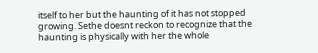itself to her but the haunting of it has not stopped growing. Sethe doesnt reckon to recognize that the haunting is physically with her the whole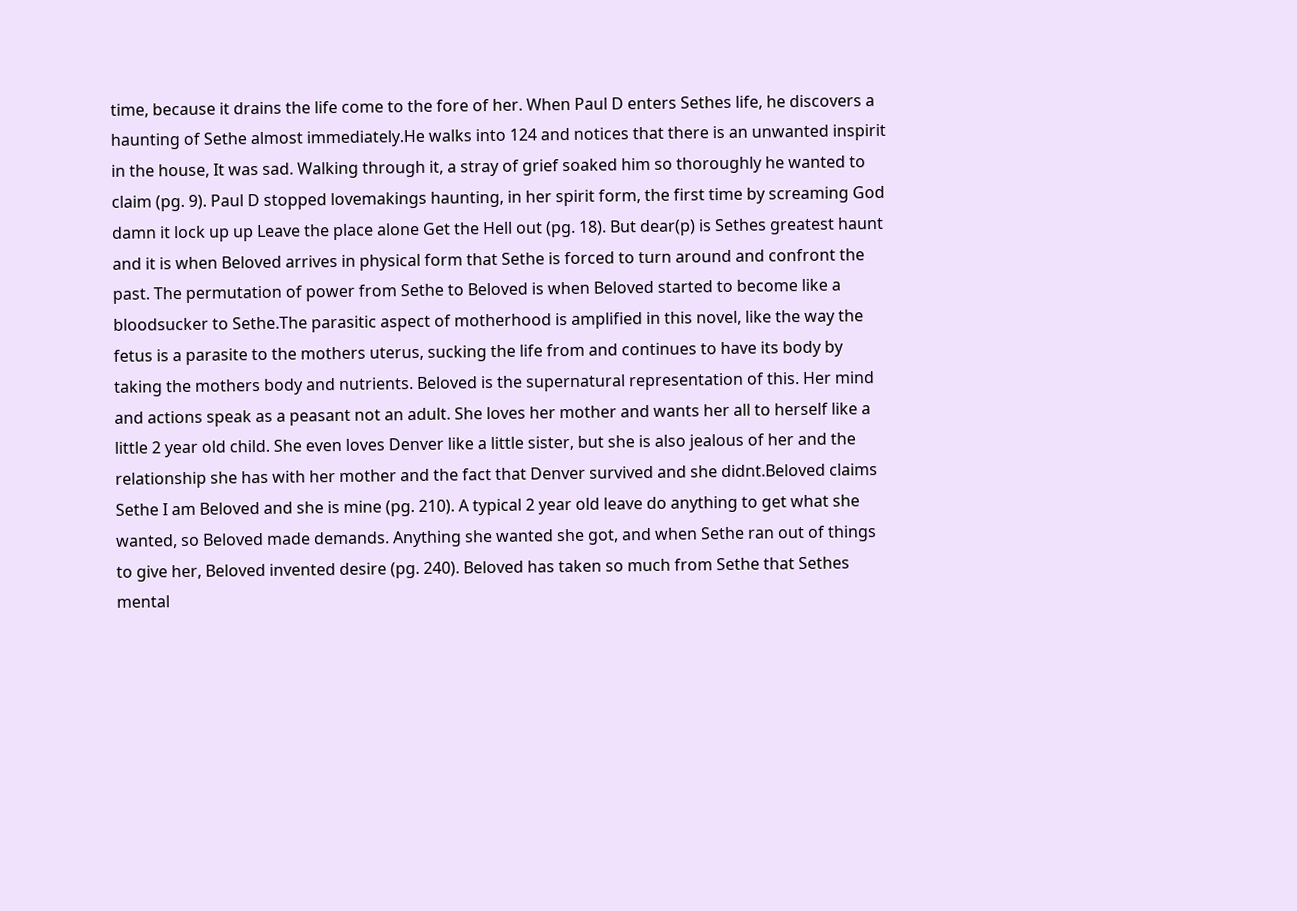time, because it drains the life come to the fore of her. When Paul D enters Sethes life, he discovers a haunting of Sethe almost immediately.He walks into 124 and notices that there is an unwanted inspirit in the house, It was sad. Walking through it, a stray of grief soaked him so thoroughly he wanted to claim (pg. 9). Paul D stopped lovemakings haunting, in her spirit form, the first time by screaming God damn it lock up up Leave the place alone Get the Hell out (pg. 18). But dear(p) is Sethes greatest haunt and it is when Beloved arrives in physical form that Sethe is forced to turn around and confront the past. The permutation of power from Sethe to Beloved is when Beloved started to become like a bloodsucker to Sethe.The parasitic aspect of motherhood is amplified in this novel, like the way the fetus is a parasite to the mothers uterus, sucking the life from and continues to have its body by taking the mothers body and nutrients. Beloved is the supernatural representation of this. Her mind and actions speak as a peasant not an adult. She loves her mother and wants her all to herself like a little 2 year old child. She even loves Denver like a little sister, but she is also jealous of her and the relationship she has with her mother and the fact that Denver survived and she didnt.Beloved claims Sethe I am Beloved and she is mine (pg. 210). A typical 2 year old leave do anything to get what she wanted, so Beloved made demands. Anything she wanted she got, and when Sethe ran out of things to give her, Beloved invented desire (pg. 240). Beloved has taken so much from Sethe that Sethes mental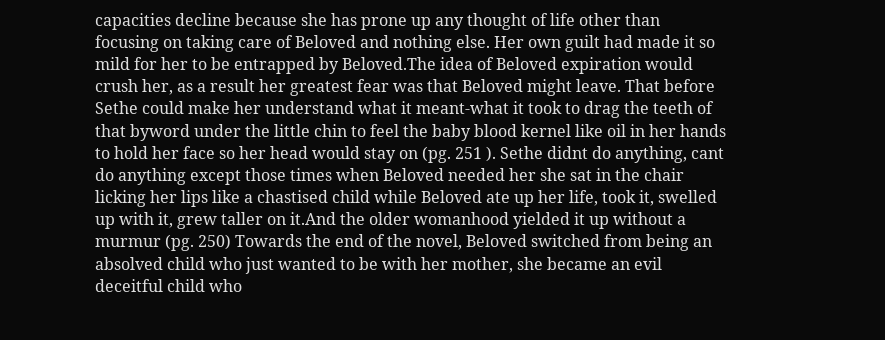capacities decline because she has prone up any thought of life other than focusing on taking care of Beloved and nothing else. Her own guilt had made it so mild for her to be entrapped by Beloved.The idea of Beloved expiration would crush her, as a result her greatest fear was that Beloved might leave. That before Sethe could make her understand what it meant-what it took to drag the teeth of that byword under the little chin to feel the baby blood kernel like oil in her hands to hold her face so her head would stay on (pg. 251 ). Sethe didnt do anything, cant do anything except those times when Beloved needed her she sat in the chair licking her lips like a chastised child while Beloved ate up her life, took it, swelled up with it, grew taller on it.And the older womanhood yielded it up without a murmur (pg. 250) Towards the end of the novel, Beloved switched from being an absolved child who just wanted to be with her mother, she became an evil deceitful child who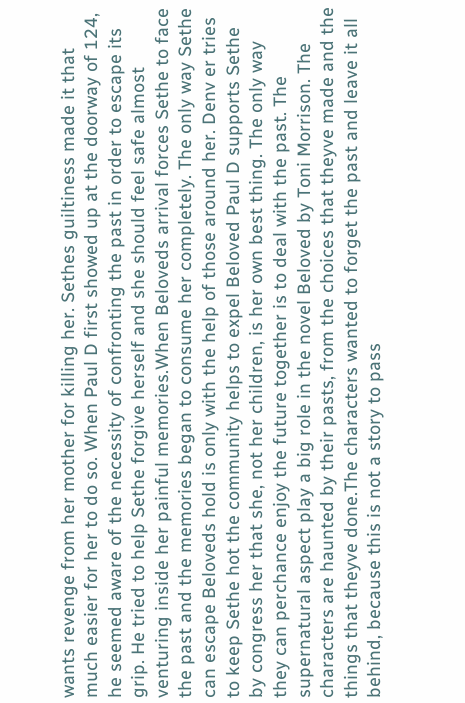wants revenge from her mother for killing her. Sethes guiltiness made it that much easier for her to do so. When Paul D first showed up at the doorway of 124, he seemed aware of the necessity of confronting the past in order to escape its grip. He tried to help Sethe forgive herself and she should feel safe almost venturing inside her painful memories.When Beloveds arrival forces Sethe to face the past and the memories began to consume her completely. The only way Sethe can escape Beloveds hold is only with the help of those around her. Denv er tries to keep Sethe hot the community helps to expel Beloved Paul D supports Sethe by congress her that she, not her children, is her own best thing. The only way they can perchance enjoy the future together is to deal with the past. The supernatural aspect play a big role in the novel Beloved by Toni Morrison. The characters are haunted by their pasts, from the choices that theyve made and the things that theyve done.The characters wanted to forget the past and leave it all behind, because this is not a story to pass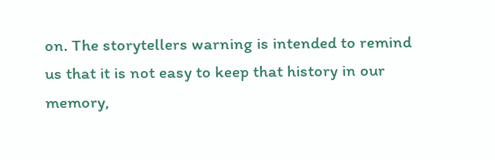on. The storytellers warning is intended to remind us that it is not easy to keep that history in our memory,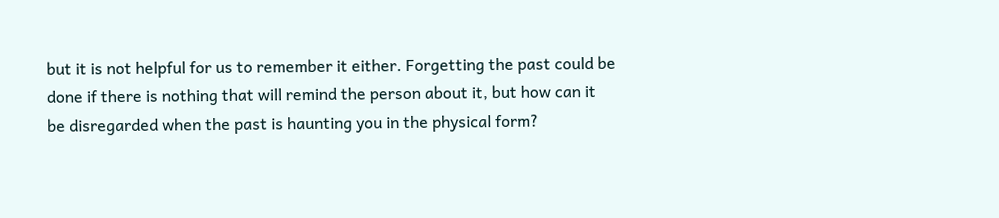but it is not helpful for us to remember it either. Forgetting the past could be done if there is nothing that will remind the person about it, but how can it be disregarded when the past is haunting you in the physical form?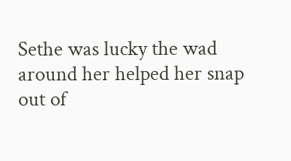Sethe was lucky the wad around her helped her snap out of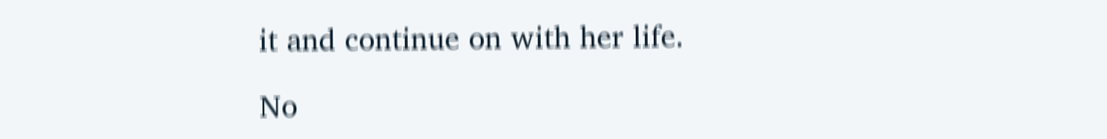it and continue on with her life.

No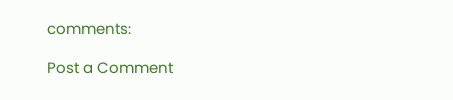comments:

Post a Comment